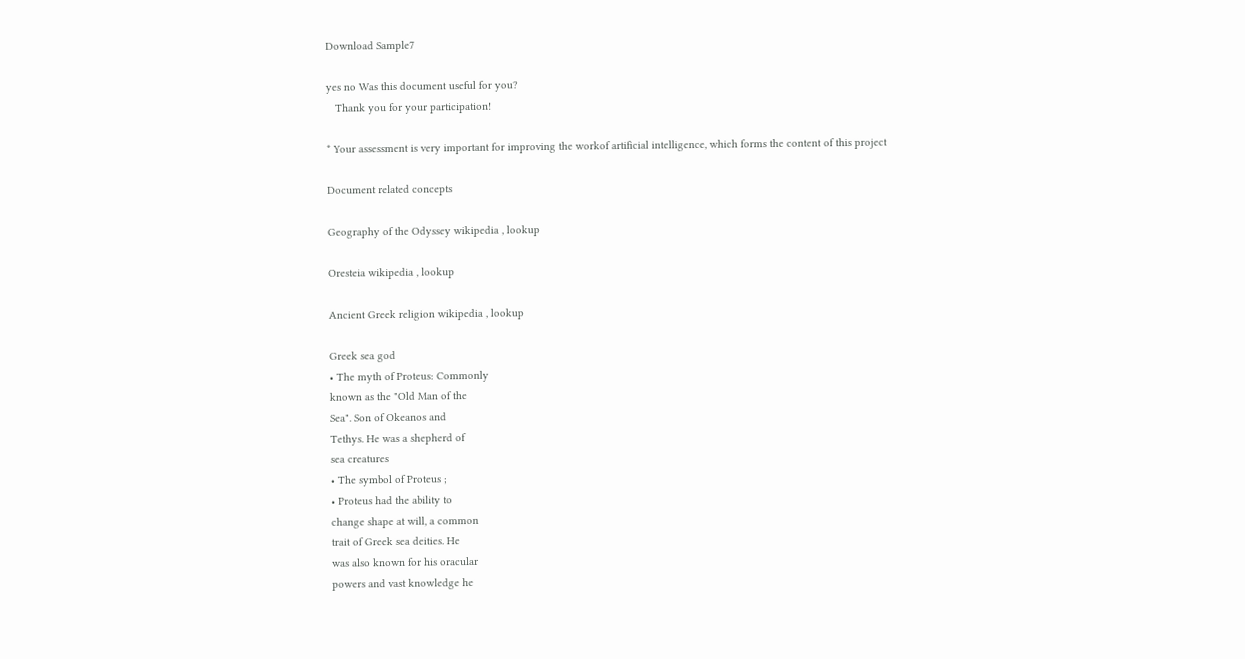Download Sample7

yes no Was this document useful for you?
   Thank you for your participation!

* Your assessment is very important for improving the workof artificial intelligence, which forms the content of this project

Document related concepts

Geography of the Odyssey wikipedia , lookup

Oresteia wikipedia , lookup

Ancient Greek religion wikipedia , lookup

Greek sea god
• The myth of Proteus: Commonly
known as the "Old Man of the
Sea". Son of Okeanos and
Tethys. He was a shepherd of
sea creatures
• The symbol of Proteus ;
• Proteus had the ability to
change shape at will, a common
trait of Greek sea deities. He
was also known for his oracular
powers and vast knowledge he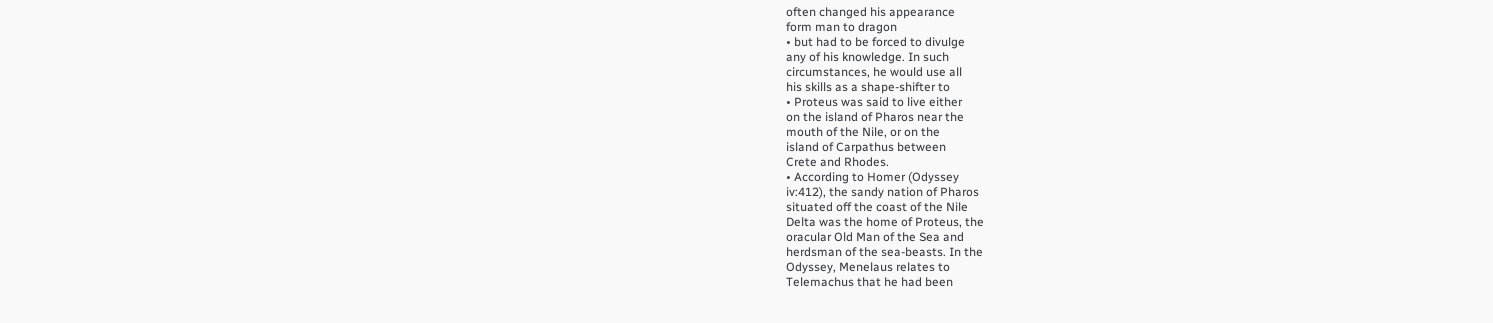often changed his appearance
form man to dragon
• but had to be forced to divulge
any of his knowledge. In such
circumstances, he would use all
his skills as a shape-shifter to
• Proteus was said to live either
on the island of Pharos near the
mouth of the Nile, or on the
island of Carpathus between
Crete and Rhodes.
• According to Homer (Odyssey
iv:412), the sandy nation of Pharos
situated off the coast of the Nile
Delta was the home of Proteus, the
oracular Old Man of the Sea and
herdsman of the sea-beasts. In the
Odyssey, Menelaus relates to
Telemachus that he had been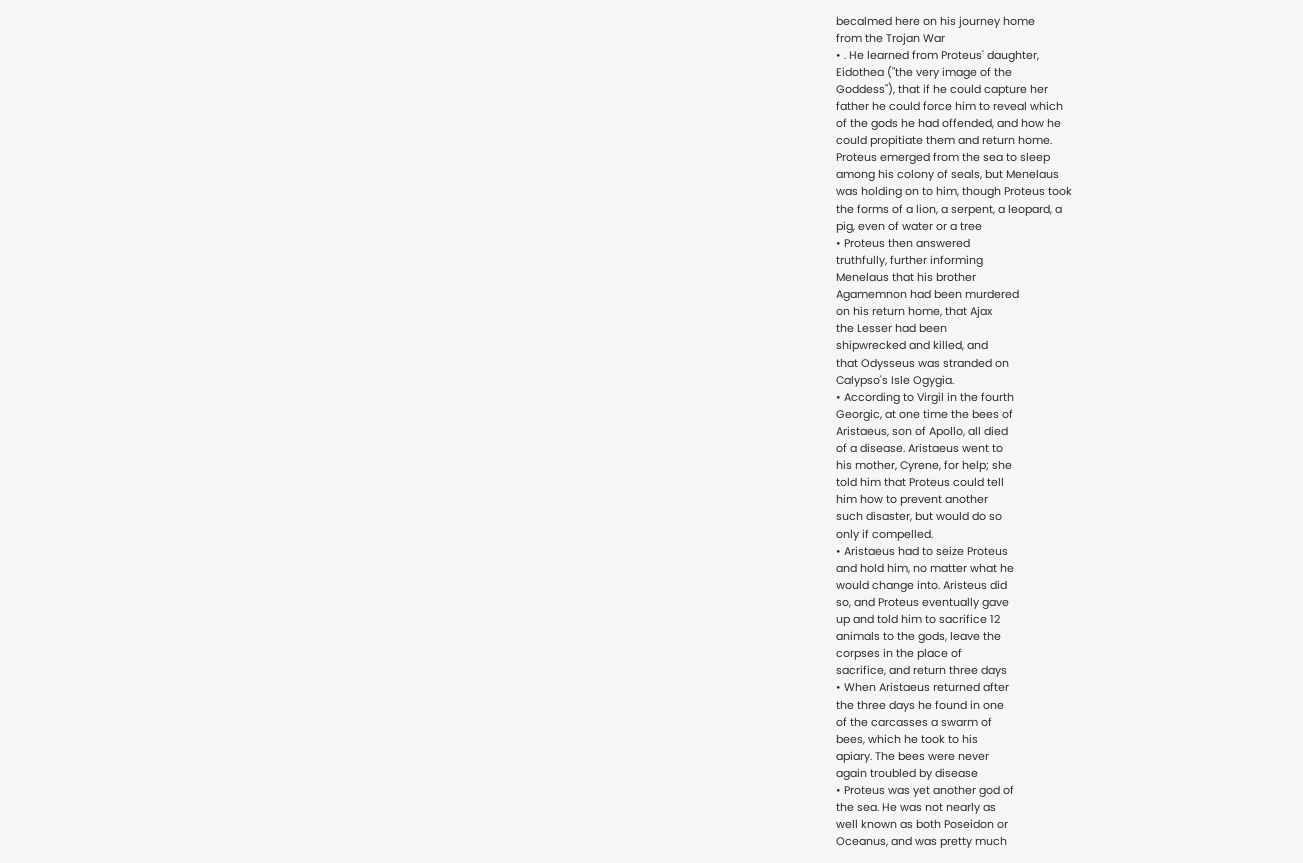becalmed here on his journey home
from the Trojan War
• . He learned from Proteus' daughter,
Eidothea ("the very image of the
Goddess"), that if he could capture her
father he could force him to reveal which
of the gods he had offended, and how he
could propitiate them and return home.
Proteus emerged from the sea to sleep
among his colony of seals, but Menelaus
was holding on to him, though Proteus took
the forms of a lion, a serpent, a leopard, a
pig, even of water or a tree
• Proteus then answered
truthfully, further informing
Menelaus that his brother
Agamemnon had been murdered
on his return home, that Ajax
the Lesser had been
shipwrecked and killed, and
that Odysseus was stranded on
Calypso's Isle Ogygia.
• According to Virgil in the fourth
Georgic, at one time the bees of
Aristaeus, son of Apollo, all died
of a disease. Aristaeus went to
his mother, Cyrene, for help; she
told him that Proteus could tell
him how to prevent another
such disaster, but would do so
only if compelled.
• Aristaeus had to seize Proteus
and hold him, no matter what he
would change into. Aristeus did
so, and Proteus eventually gave
up and told him to sacrifice 12
animals to the gods, leave the
corpses in the place of
sacrifice, and return three days
• When Aristaeus returned after
the three days he found in one
of the carcasses a swarm of
bees, which he took to his
apiary. The bees were never
again troubled by disease
• Proteus was yet another god of
the sea. He was not nearly as
well known as both Poseidon or
Oceanus, and was pretty much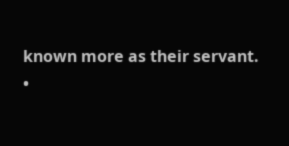known more as their servant.
•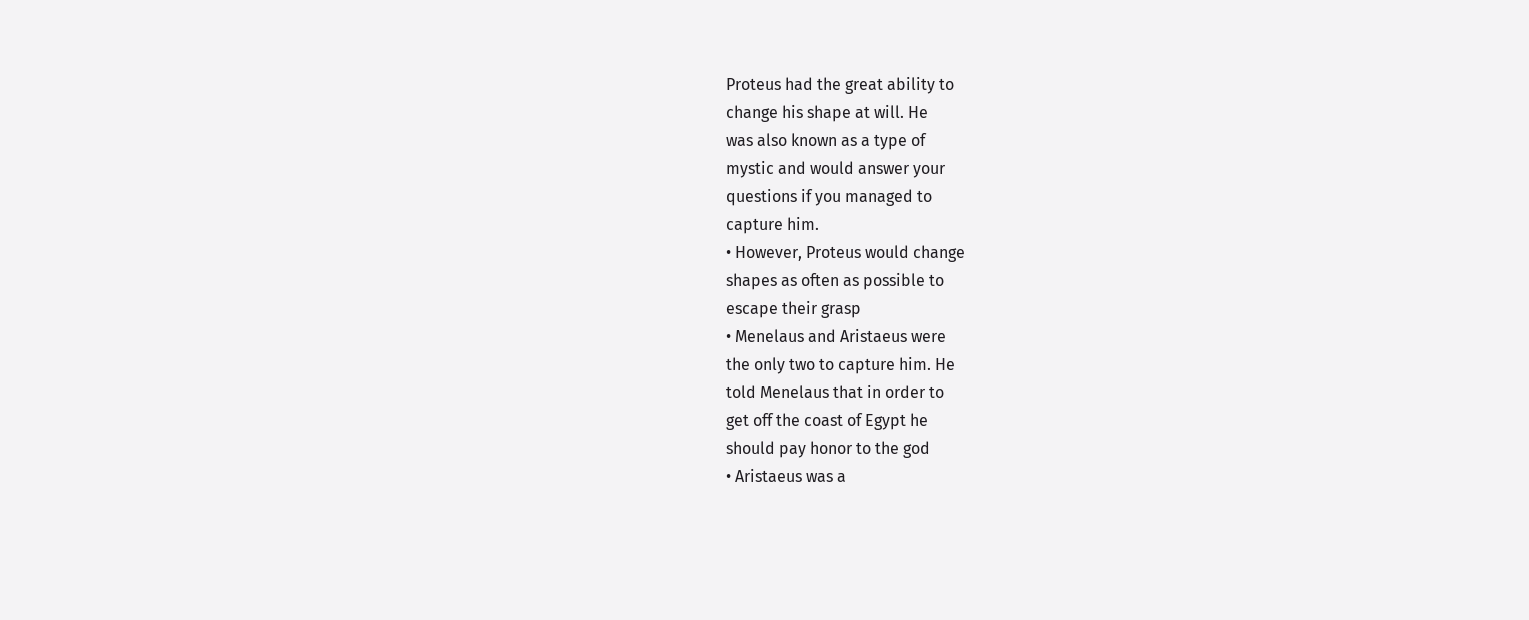Proteus had the great ability to
change his shape at will. He
was also known as a type of
mystic and would answer your
questions if you managed to
capture him.
• However, Proteus would change
shapes as often as possible to
escape their grasp
• Menelaus and Aristaeus were
the only two to capture him. He
told Menelaus that in order to
get off the coast of Egypt he
should pay honor to the god
• Aristaeus was a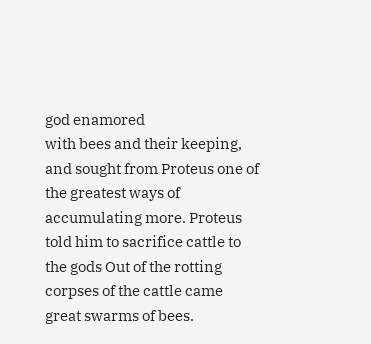god enamored
with bees and their keeping,
and sought from Proteus one of
the greatest ways of
accumulating more. Proteus
told him to sacrifice cattle to
the gods Out of the rotting
corpses of the cattle came
great swarms of bees.